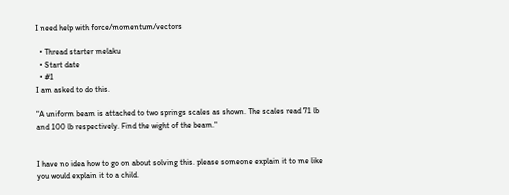I need help with force/momentum/vectors

  • Thread starter melaku
  • Start date
  • #1
I am asked to do this.

"A uniform beam is attached to two springs scales as shown. The scales read 71 lb and 100 lb respectively. Find the wight of the beam."


I have no idea how to go on about solving this. please someone explain it to me like you would explain it to a child.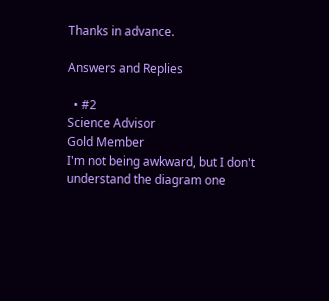Thanks in advance.

Answers and Replies

  • #2
Science Advisor
Gold Member
I'm not being awkward, but I don't understand the diagram one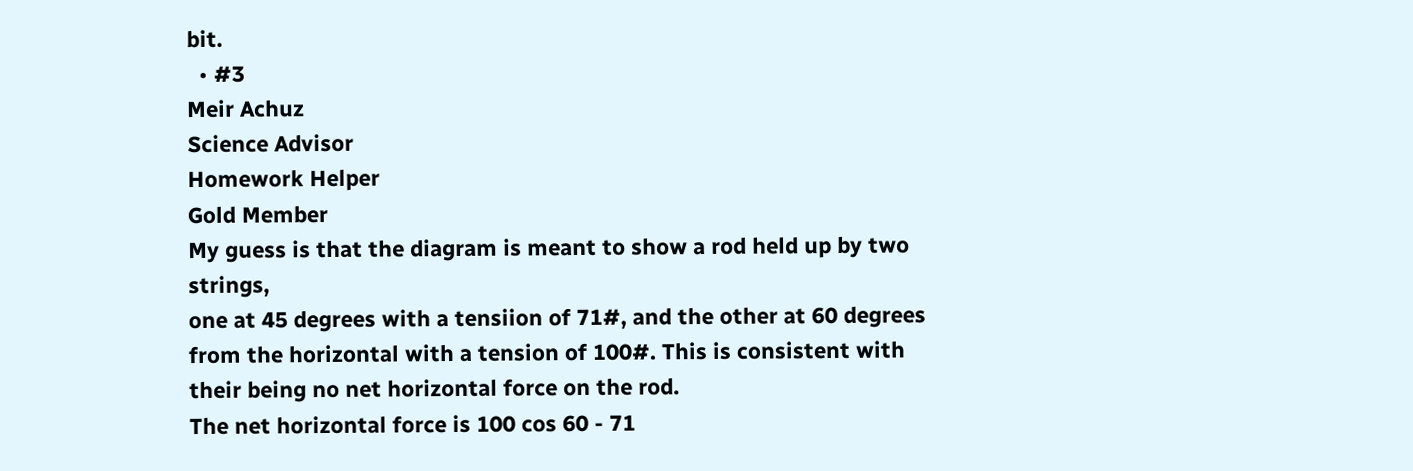bit.
  • #3
Meir Achuz
Science Advisor
Homework Helper
Gold Member
My guess is that the diagram is meant to show a rod held up by two strings,
one at 45 degrees with a tensiion of 71#, and the other at 60 degrees from the horizontal with a tension of 100#. This is consistent with their being no net horizontal force on the rod.
The net horizontal force is 100 cos 60 - 71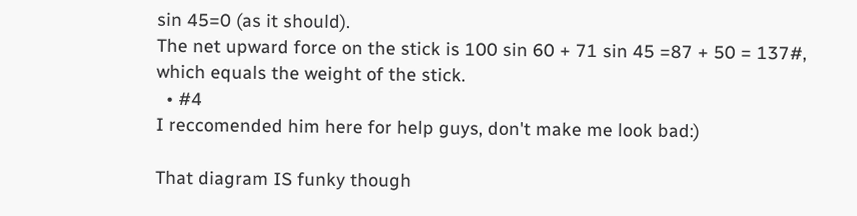sin 45=0 (as it should).
The net upward force on the stick is 100 sin 60 + 71 sin 45 =87 + 50 = 137#,
which equals the weight of the stick.
  • #4
I reccomended him here for help guys, don't make me look bad:)

That diagram IS funky though